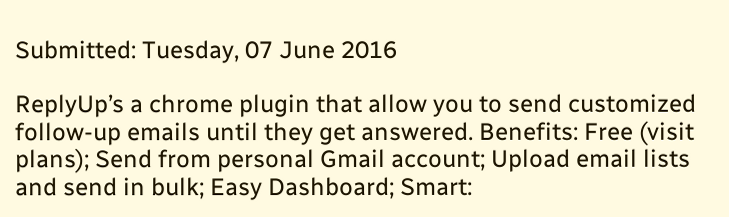Submitted: Tuesday, 07 June 2016

ReplyUp’s a chrome plugin that allow you to send customized follow-up emails until they get answered. Benefits: Free (visit plans); Send from personal Gmail account; Upload email lists and send in bulk; Easy Dashboard; Smart: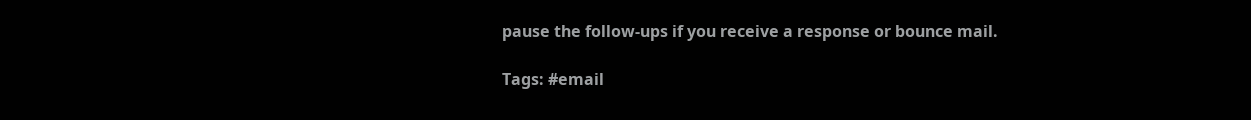pause the follow-ups if you receive a response or bounce mail.

Tags: #email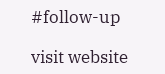#follow-up

visit website